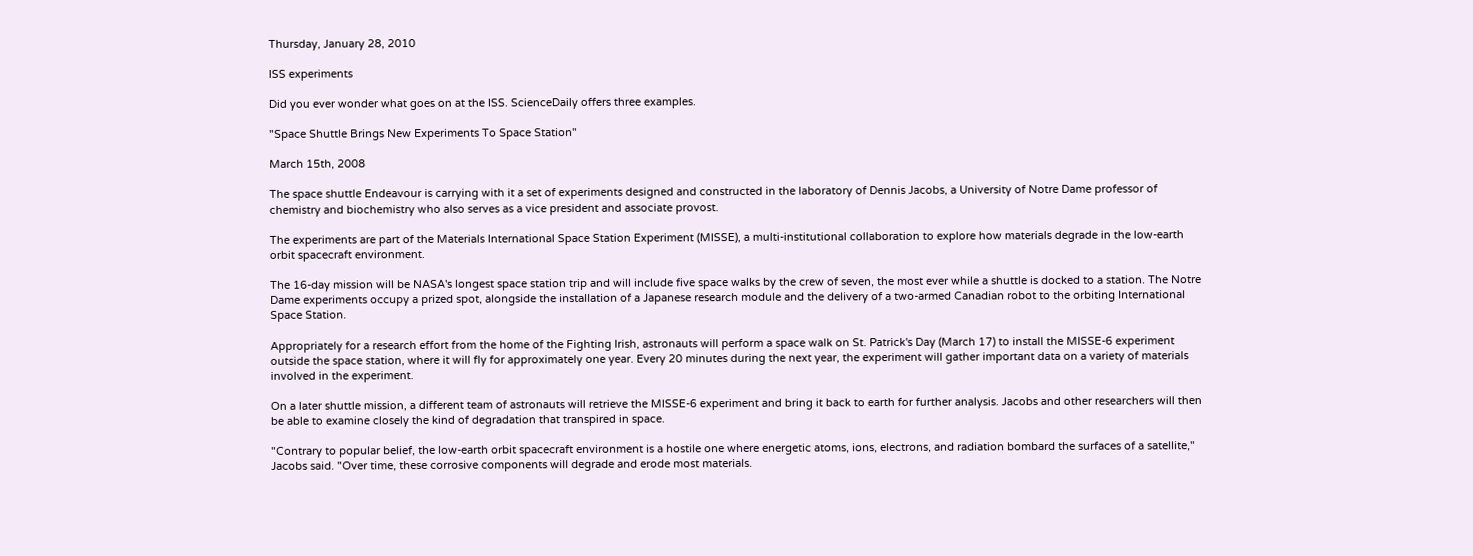Thursday, January 28, 2010

ISS experiments

Did you ever wonder what goes on at the ISS. ScienceDaily offers three examples.

"Space Shuttle Brings New Experiments To Space Station"

March 15th, 2008

The space shuttle Endeavour is carrying with it a set of experiments designed and constructed in the laboratory of Dennis Jacobs, a University of Notre Dame professor of chemistry and biochemistry who also serves as a vice president and associate provost.

The experiments are part of the Materials International Space Station Experiment (MISSE), a multi-institutional collaboration to explore how materials degrade in the low-earth orbit spacecraft environment.

The 16-day mission will be NASA's longest space station trip and will include five space walks by the crew of seven, the most ever while a shuttle is docked to a station. The Notre Dame experiments occupy a prized spot, alongside the installation of a Japanese research module and the delivery of a two-armed Canadian robot to the orbiting International Space Station.

Appropriately for a research effort from the home of the Fighting Irish, astronauts will perform a space walk on St. Patrick's Day (March 17) to install the MISSE-6 experiment outside the space station, where it will fly for approximately one year. Every 20 minutes during the next year, the experiment will gather important data on a variety of materials involved in the experiment.

On a later shuttle mission, a different team of astronauts will retrieve the MISSE-6 experiment and bring it back to earth for further analysis. Jacobs and other researchers will then be able to examine closely the kind of degradation that transpired in space.

"Contrary to popular belief, the low-earth orbit spacecraft environment is a hostile one where energetic atoms, ions, electrons, and radiation bombard the surfaces of a satellite," Jacobs said. "Over time, these corrosive components will degrade and erode most materials.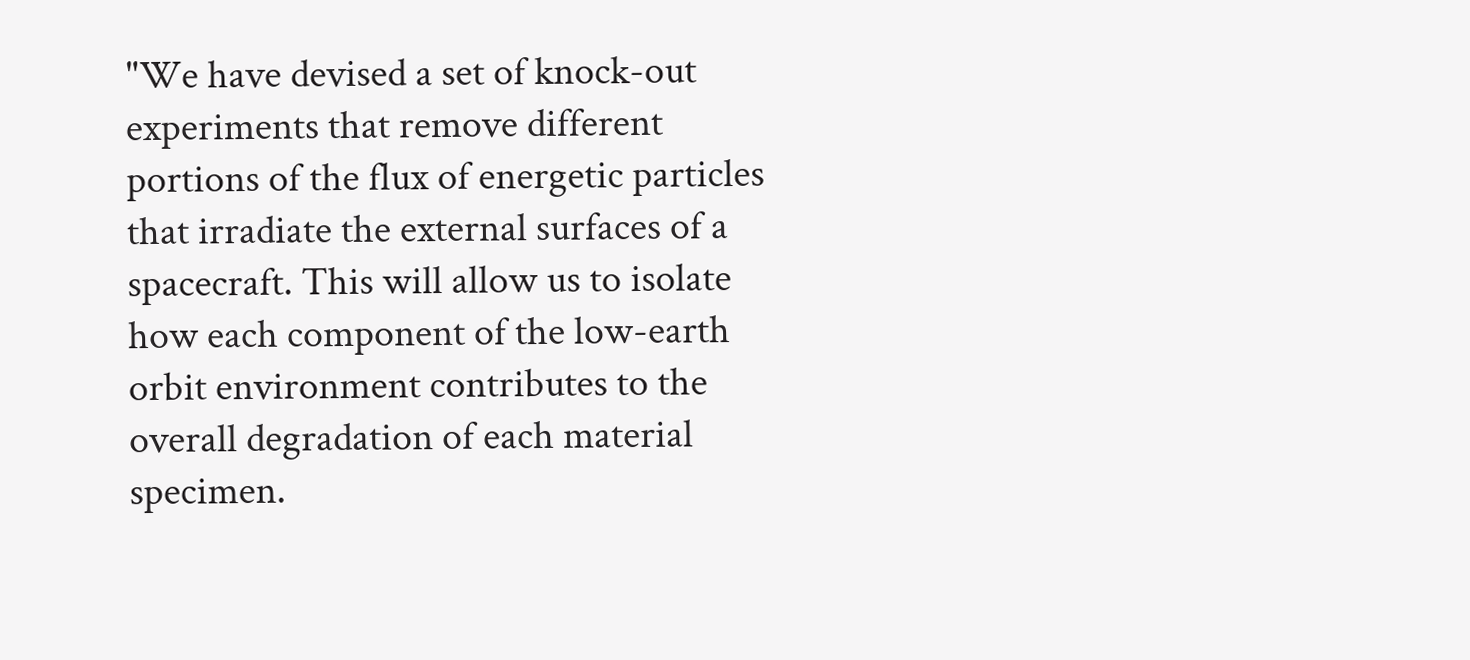"We have devised a set of knock-out experiments that remove different portions of the flux of energetic particles that irradiate the external surfaces of a spacecraft. This will allow us to isolate how each component of the low-earth orbit environment contributes to the overall degradation of each material specimen.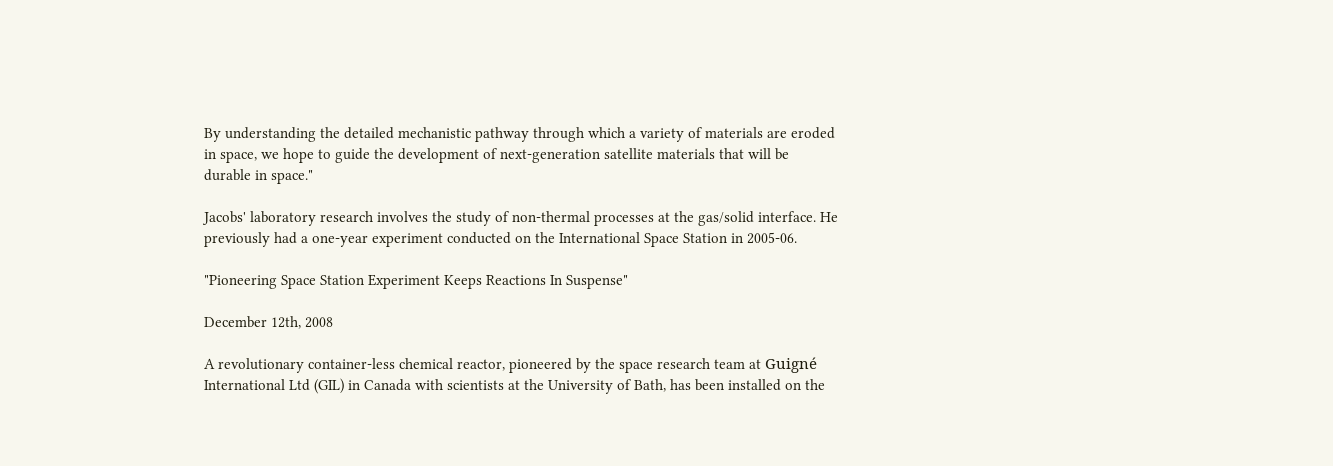By understanding the detailed mechanistic pathway through which a variety of materials are eroded in space, we hope to guide the development of next-generation satellite materials that will be durable in space."

Jacobs' laboratory research involves the study of non-thermal processes at the gas/solid interface. He previously had a one-year experiment conducted on the International Space Station in 2005-06.

"Pioneering Space Station Experiment Keeps Reactions In Suspense"

December 12th, 2008

A revolutionary container-less chemical reactor, pioneered by the space research team at Guigné International Ltd (GIL) in Canada with scientists at the University of Bath, has been installed on the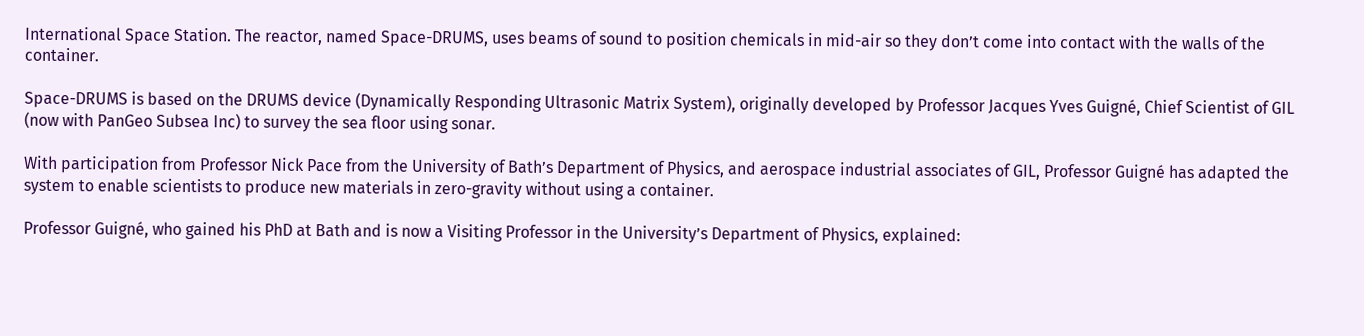International Space Station. The reactor, named Space-DRUMS, uses beams of sound to position chemicals in mid-air so they don’t come into contact with the walls of the container.

Space-DRUMS is based on the DRUMS device (Dynamically Responding Ultrasonic Matrix System), originally developed by Professor Jacques Yves Guigné, Chief Scientist of GIL (now with PanGeo Subsea Inc) to survey the sea floor using sonar.

With participation from Professor Nick Pace from the University of Bath’s Department of Physics, and aerospace industrial associates of GIL, Professor Guigné has adapted the system to enable scientists to produce new materials in zero-gravity without using a container.

Professor Guigné, who gained his PhD at Bath and is now a Visiting Professor in the University’s Department of Physics, explained: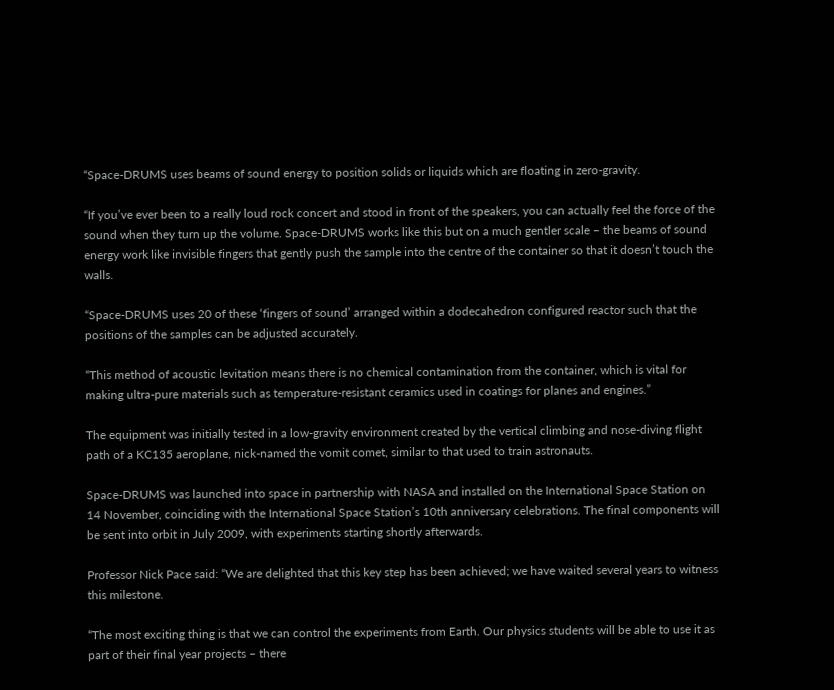“Space-DRUMS uses beams of sound energy to position solids or liquids which are floating in zero-gravity.

“If you’ve ever been to a really loud rock concert and stood in front of the speakers, you can actually feel the force of the sound when they turn up the volume. Space-DRUMS works like this but on a much gentler scale – the beams of sound energy work like invisible fingers that gently push the sample into the centre of the container so that it doesn’t touch the walls.

“Space-DRUMS uses 20 of these ‘fingers of sound’ arranged within a dodecahedron configured reactor such that the positions of the samples can be adjusted accurately.

“This method of acoustic levitation means there is no chemical contamination from the container, which is vital for making ultra-pure materials such as temperature-resistant ceramics used in coatings for planes and engines.”

The equipment was initially tested in a low-gravity environment created by the vertical climbing and nose-diving flight path of a KC135 aeroplane, nick-named the vomit comet, similar to that used to train astronauts.

Space-DRUMS was launched into space in partnership with NASA and installed on the International Space Station on 14 November, coinciding with the International Space Station’s 10th anniversary celebrations. The final components will be sent into orbit in July 2009, with experiments starting shortly afterwards.

Professor Nick Pace said: “We are delighted that this key step has been achieved; we have waited several years to witness this milestone.

“The most exciting thing is that we can control the experiments from Earth. Our physics students will be able to use it as part of their final year projects – there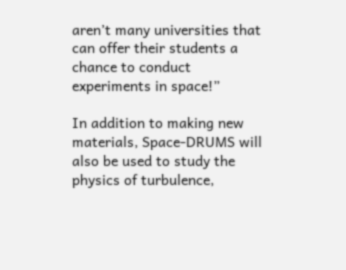aren’t many universities that can offer their students a chance to conduct experiments in space!”

In addition to making new materials, Space-DRUMS will also be used to study the physics of turbulence,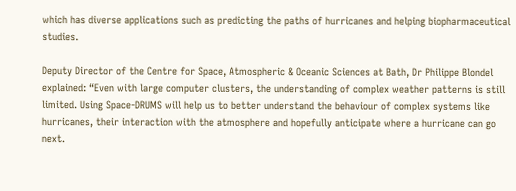which has diverse applications such as predicting the paths of hurricanes and helping biopharmaceutical studies.

Deputy Director of the Centre for Space, Atmospheric & Oceanic Sciences at Bath, Dr Philippe Blondel explained: “Even with large computer clusters, the understanding of complex weather patterns is still limited. Using Space-DRUMS will help us to better understand the behaviour of complex systems like hurricanes, their interaction with the atmosphere and hopefully anticipate where a hurricane can go next.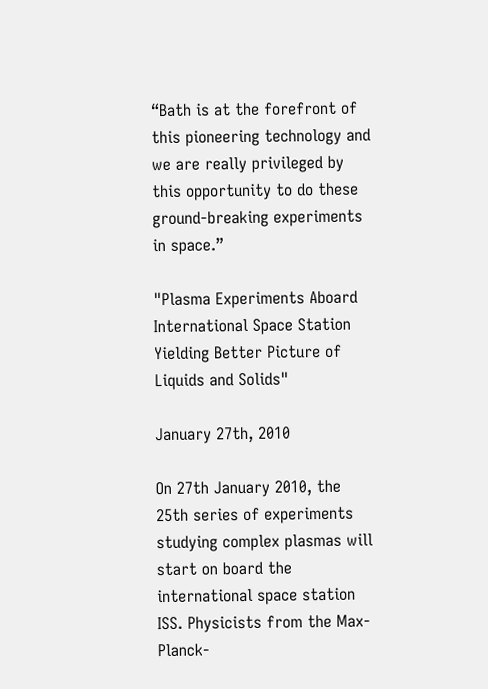“Bath is at the forefront of this pioneering technology and we are really privileged by this opportunity to do these ground-breaking experiments in space.”

"Plasma Experiments Aboard International Space Station Yielding Better Picture of Liquids and Solids"

January 27th, 2010

On 27th January 2010, the 25th series of experiments studying complex plasmas will start on board the international space station ISS. Physicists from the Max-Planck-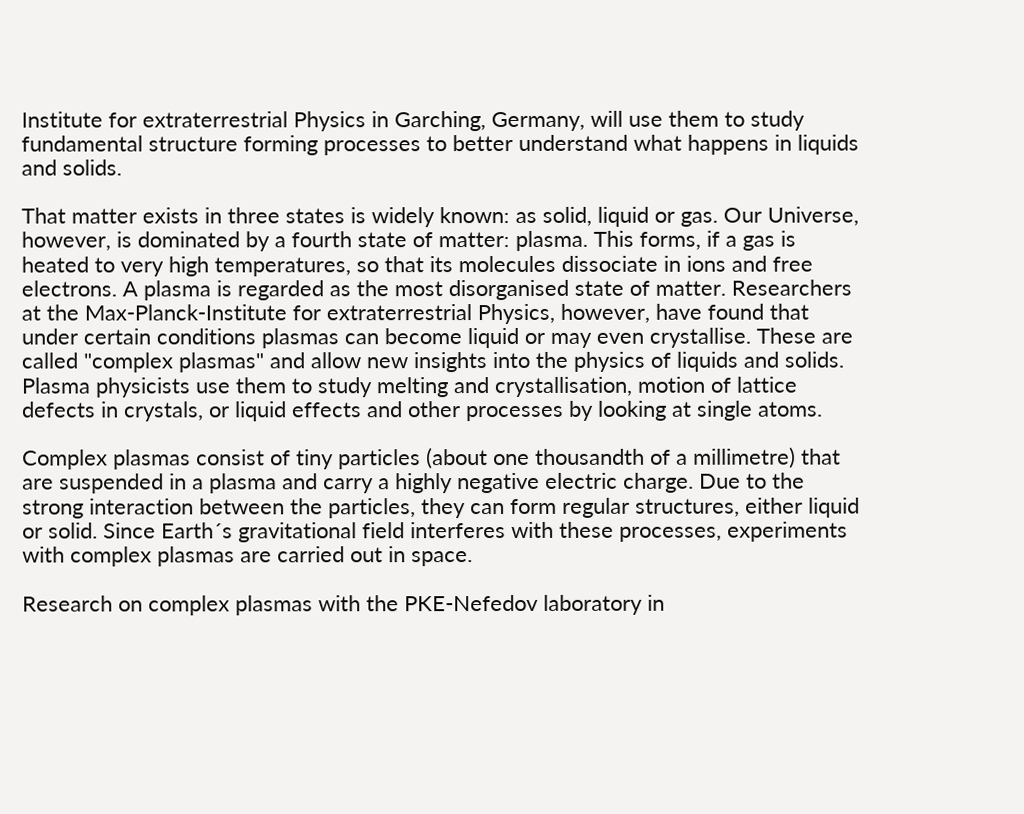Institute for extraterrestrial Physics in Garching, Germany, will use them to study fundamental structure forming processes to better understand what happens in liquids and solids.

That matter exists in three states is widely known: as solid, liquid or gas. Our Universe, however, is dominated by a fourth state of matter: plasma. This forms, if a gas is heated to very high temperatures, so that its molecules dissociate in ions and free electrons. A plasma is regarded as the most disorganised state of matter. Researchers at the Max-Planck-Institute for extraterrestrial Physics, however, have found that under certain conditions plasmas can become liquid or may even crystallise. These are called "complex plasmas" and allow new insights into the physics of liquids and solids. Plasma physicists use them to study melting and crystallisation, motion of lattice defects in crystals, or liquid effects and other processes by looking at single atoms.

Complex plasmas consist of tiny particles (about one thousandth of a millimetre) that are suspended in a plasma and carry a highly negative electric charge. Due to the strong interaction between the particles, they can form regular structures, either liquid or solid. Since Earth´s gravitational field interferes with these processes, experiments with complex plasmas are carried out in space.

Research on complex plasmas with the PKE-Nefedov laboratory in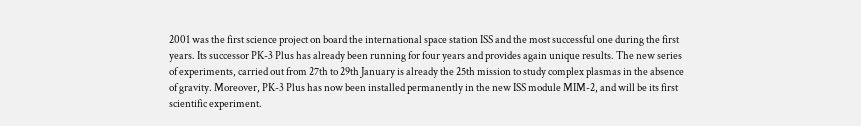2001 was the first science project on board the international space station ISS and the most successful one during the first years. Its successor PK-3 Plus has already been running for four years and provides again unique results. The new series of experiments, carried out from 27th to 29th January is already the 25th mission to study complex plasmas in the absence of gravity. Moreover, PK-3 Plus has now been installed permanently in the new ISS module MIM-2, and will be its first scientific experiment.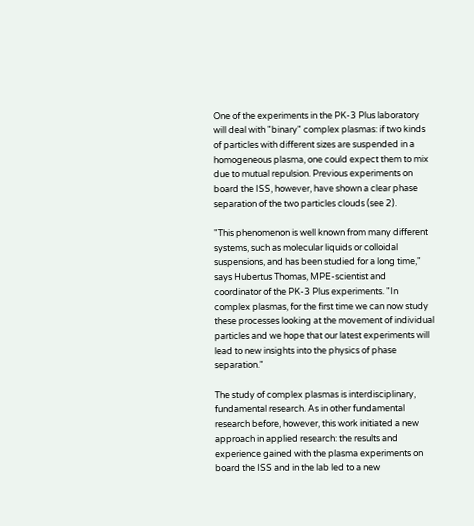One of the experiments in the PK-3 Plus laboratory will deal with "binary" complex plasmas: if two kinds of particles with different sizes are suspended in a homogeneous plasma, one could expect them to mix due to mutual repulsion. Previous experiments on board the ISS, however, have shown a clear phase separation of the two particles clouds (see 2).

"This phenomenon is well known from many different systems, such as molecular liquids or colloidal suspensions, and has been studied for a long time," says Hubertus Thomas, MPE-scientist and coordinator of the PK-3 Plus experiments. "In complex plasmas, for the first time we can now study these processes looking at the movement of individual particles and we hope that our latest experiments will lead to new insights into the physics of phase separation."

The study of complex plasmas is interdisciplinary, fundamental research. As in other fundamental research before, however, this work initiated a new approach in applied research: the results and experience gained with the plasma experiments on board the ISS and in the lab led to a new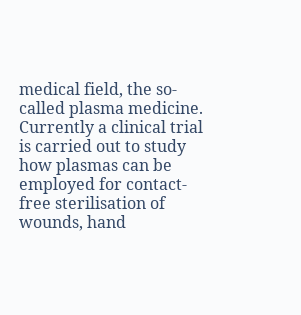medical field, the so-called plasma medicine. Currently a clinical trial is carried out to study how plasmas can be employed for contact-free sterilisation of wounds, hand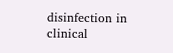disinfection in clinical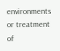environments or treatment of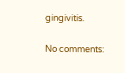gingivitis.

No comments: